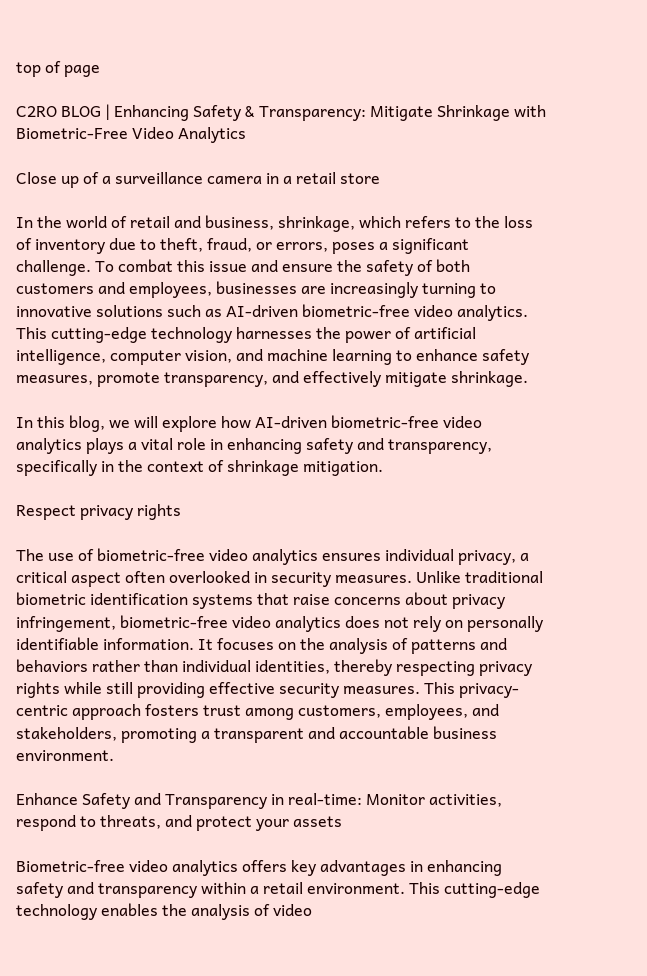top of page

C2RO BLOG | Enhancing Safety & Transparency: Mitigate Shrinkage with Biometric-Free Video Analytics

Close up of a surveillance camera in a retail store

In the world of retail and business, shrinkage, which refers to the loss of inventory due to theft, fraud, or errors, poses a significant challenge. To combat this issue and ensure the safety of both customers and employees, businesses are increasingly turning to innovative solutions such as AI-driven biometric-free video analytics. This cutting-edge technology harnesses the power of artificial intelligence, computer vision, and machine learning to enhance safety measures, promote transparency, and effectively mitigate shrinkage.

In this blog, we will explore how AI-driven biometric-free video analytics plays a vital role in enhancing safety and transparency, specifically in the context of shrinkage mitigation.

Respect privacy rights

The use of biometric-free video analytics ensures individual privacy, a critical aspect often overlooked in security measures. Unlike traditional biometric identification systems that raise concerns about privacy infringement, biometric-free video analytics does not rely on personally identifiable information. It focuses on the analysis of patterns and behaviors rather than individual identities, thereby respecting privacy rights while still providing effective security measures. This privacy-centric approach fosters trust among customers, employees, and stakeholders, promoting a transparent and accountable business environment.

Enhance Safety and Transparency in real-time: Monitor activities, respond to threats, and protect your assets

Biometric-free video analytics offers key advantages in enhancing safety and transparency within a retail environment. This cutting-edge technology enables the analysis of video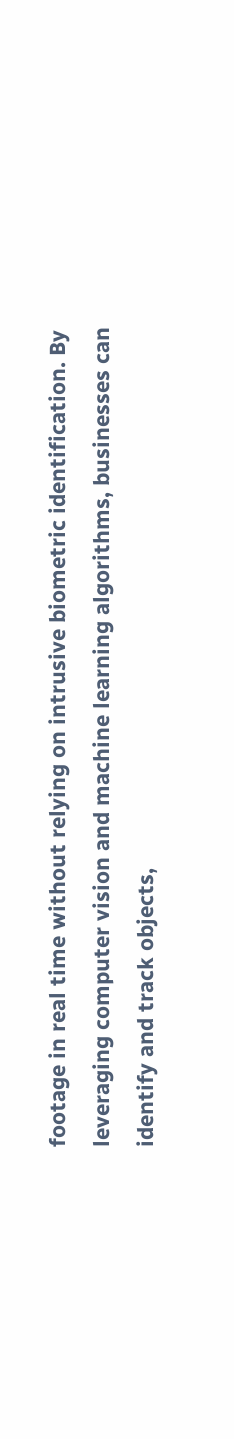footage in real time without relying on intrusive biometric identification. By leveraging computer vision and machine learning algorithms, businesses can identify and track objects,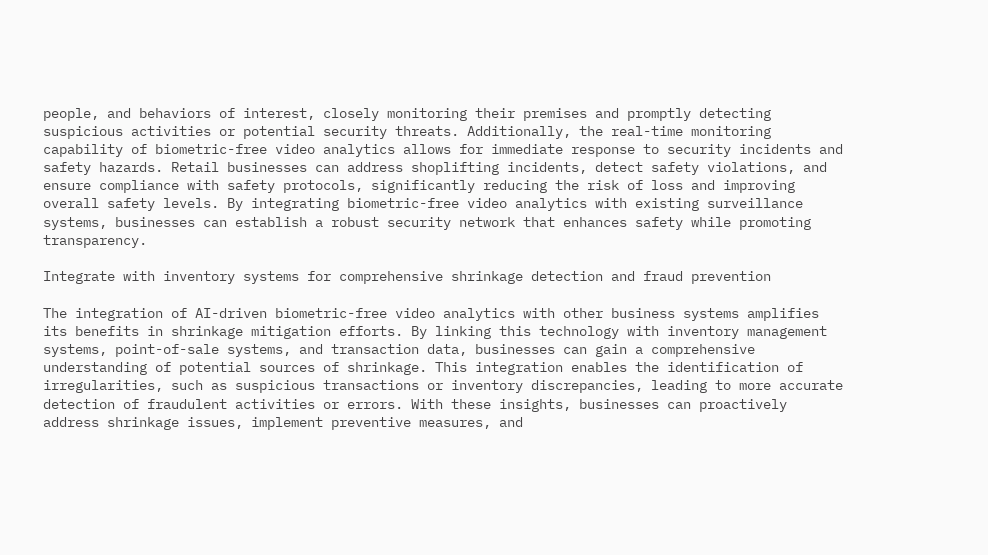people, and behaviors of interest, closely monitoring their premises and promptly detecting suspicious activities or potential security threats. Additionally, the real-time monitoring capability of biometric-free video analytics allows for immediate response to security incidents and safety hazards. Retail businesses can address shoplifting incidents, detect safety violations, and ensure compliance with safety protocols, significantly reducing the risk of loss and improving overall safety levels. By integrating biometric-free video analytics with existing surveillance systems, businesses can establish a robust security network that enhances safety while promoting transparency.

Integrate with inventory systems for comprehensive shrinkage detection and fraud prevention

The integration of AI-driven biometric-free video analytics with other business systems amplifies its benefits in shrinkage mitigation efforts. By linking this technology with inventory management systems, point-of-sale systems, and transaction data, businesses can gain a comprehensive understanding of potential sources of shrinkage. This integration enables the identification of irregularities, such as suspicious transactions or inventory discrepancies, leading to more accurate detection of fraudulent activities or errors. With these insights, businesses can proactively address shrinkage issues, implement preventive measures, and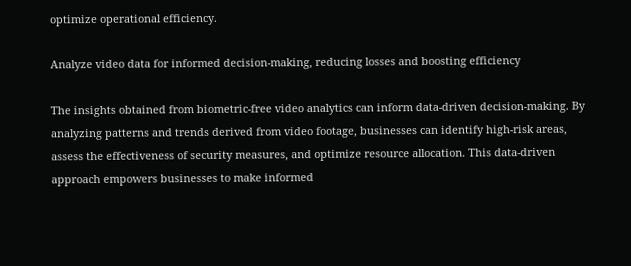optimize operational efficiency.

Analyze video data for informed decision-making, reducing losses and boosting efficiency

The insights obtained from biometric-free video analytics can inform data-driven decision-making. By analyzing patterns and trends derived from video footage, businesses can identify high-risk areas, assess the effectiveness of security measures, and optimize resource allocation. This data-driven approach empowers businesses to make informed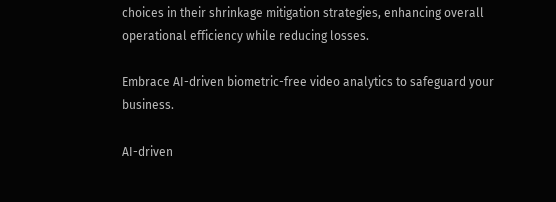choices in their shrinkage mitigation strategies, enhancing overall operational efficiency while reducing losses.

Embrace AI-driven biometric-free video analytics to safeguard your business.

AI-driven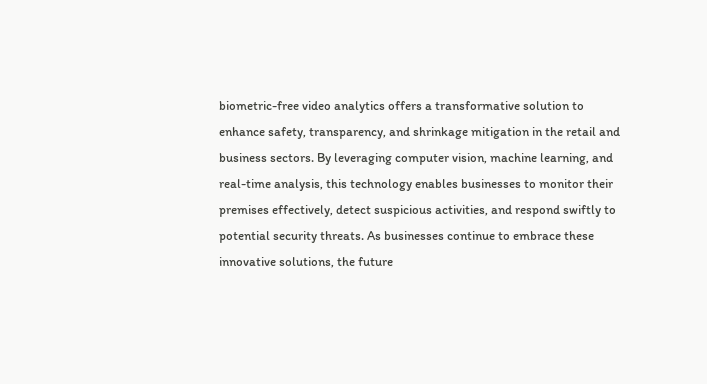biometric-free video analytics offers a transformative solution to enhance safety, transparency, and shrinkage mitigation in the retail and business sectors. By leveraging computer vision, machine learning, and real-time analysis, this technology enables businesses to monitor their premises effectively, detect suspicious activities, and respond swiftly to potential security threats. As businesses continue to embrace these innovative solutions, the future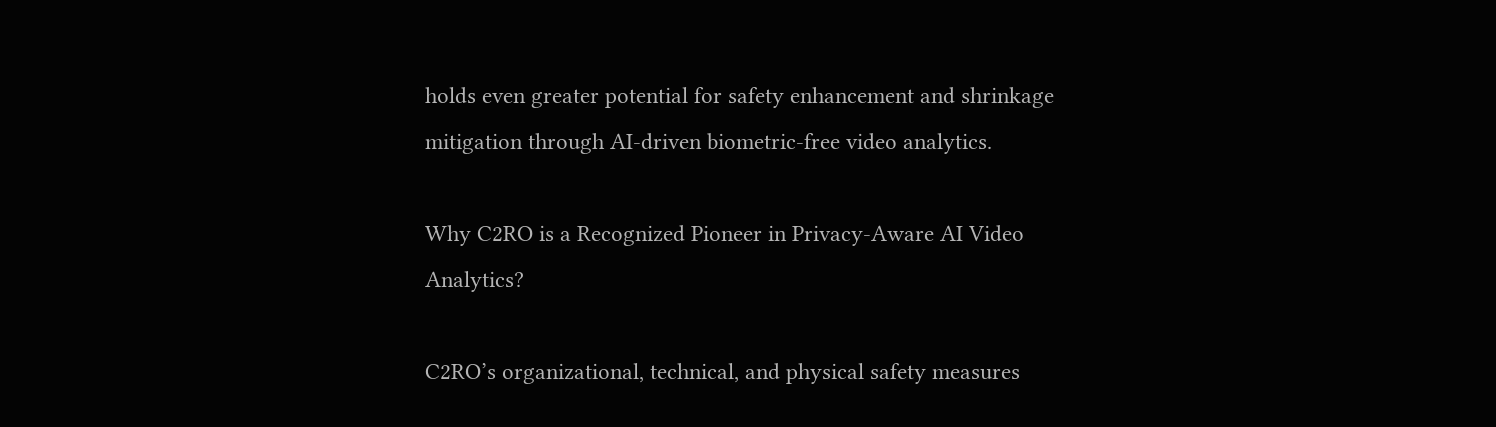holds even greater potential for safety enhancement and shrinkage mitigation through AI-driven biometric-free video analytics.

Why C2RO is a Recognized Pioneer in Privacy-Aware AI Video Analytics?

C2RO’s organizational, technical, and physical safety measures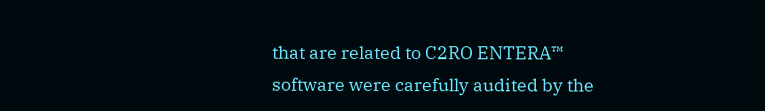that are related to C2RO ENTERA™ software were carefully audited by the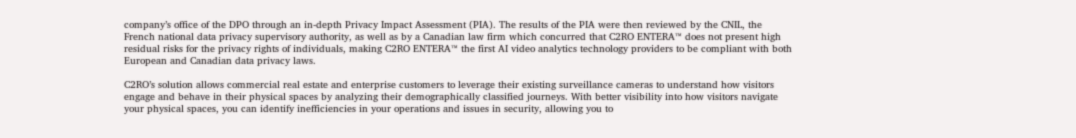company’s office of the DPO through an in-depth Privacy Impact Assessment (PIA). The results of the PIA were then reviewed by the CNIL, the French national data privacy supervisory authority, as well as by a Canadian law firm which concurred that C2RO ENTERA™ does not present high residual risks for the privacy rights of individuals, making C2RO ENTERA™ the first AI video analytics technology providers to be compliant with both European and Canadian data privacy laws.

C2RO’s solution allows commercial real estate and enterprise customers to leverage their existing surveillance cameras to understand how visitors engage and behave in their physical spaces by analyzing their demographically classified journeys. With better visibility into how visitors navigate your physical spaces, you can identify inefficiencies in your operations and issues in security, allowing you to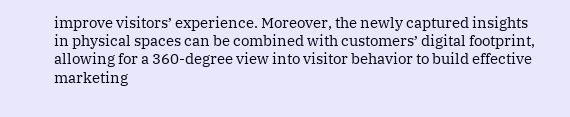improve visitors’ experience. Moreover, the newly captured insights in physical spaces can be combined with customers’ digital footprint, allowing for a 360-degree view into visitor behavior to build effective marketing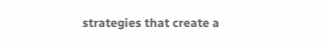strategies that create a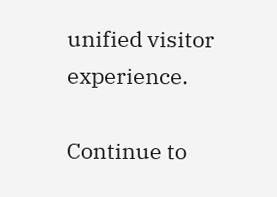unified visitor experience.

Continue to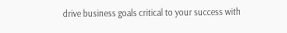drive business goals critical to your success with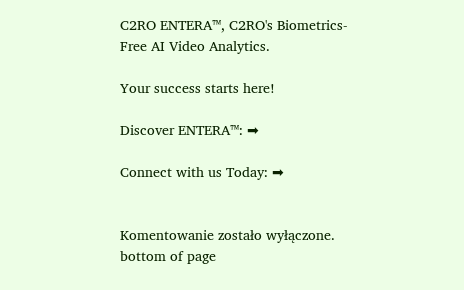C2RO ENTERA™, C2RO's Biometrics-Free AI Video Analytics.

Your success starts here!

Discover ENTERA™: ➡

Connect with us Today: ➡


Komentowanie zostało wyłączone.
bottom of page